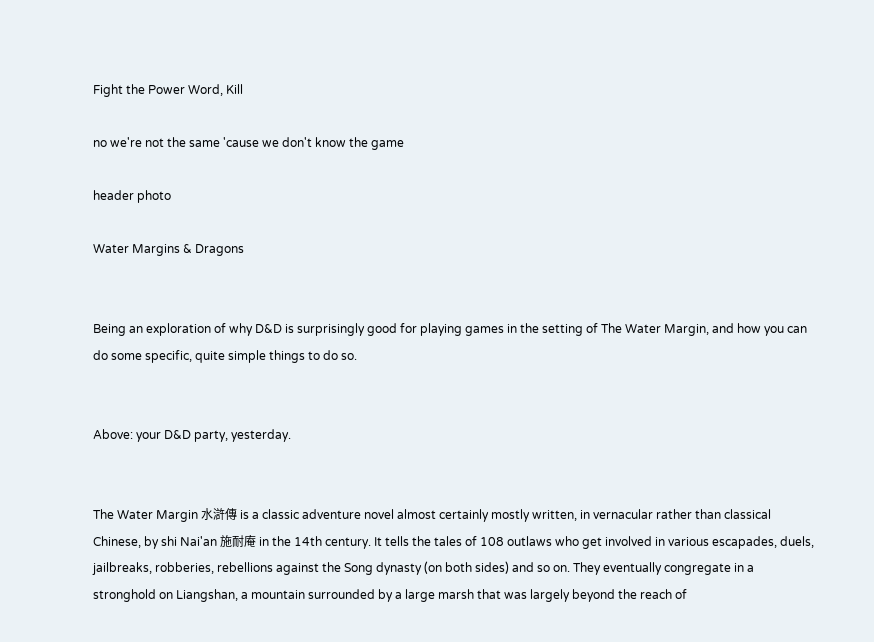Fight the Power Word, Kill

no we're not the same 'cause we don't know the game

header photo

Water Margins & Dragons


Being an exploration of why D&D is surprisingly good for playing games in the setting of The Water Margin, and how you can do some specific, quite simple things to do so.


Above: your D&D party, yesterday.


The Water Margin 水滸傳 is a classic adventure novel almost certainly mostly written, in vernacular rather than classical Chinese, by shi Nai'an 施耐庵 in the 14th century. It tells the tales of 108 outlaws who get involved in various escapades, duels, jailbreaks, robberies, rebellions against the Song dynasty (on both sides) and so on. They eventually congregate in a stronghold on Liangshan, a mountain surrounded by a large marsh that was largely beyond the reach of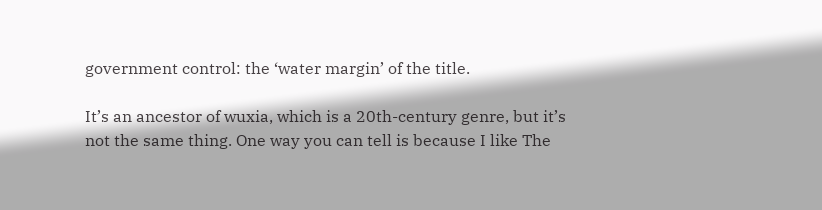government control: the ‘water margin’ of the title.

It’s an ancestor of wuxia, which is a 20th-century genre, but it’s not the same thing. One way you can tell is because I like The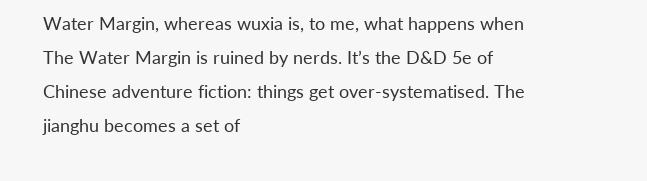Water Margin, whereas wuxia is, to me, what happens when The Water Margin is ruined by nerds. It’s the D&D 5e of Chinese adventure fiction: things get over-systematised. The jianghu becomes a set of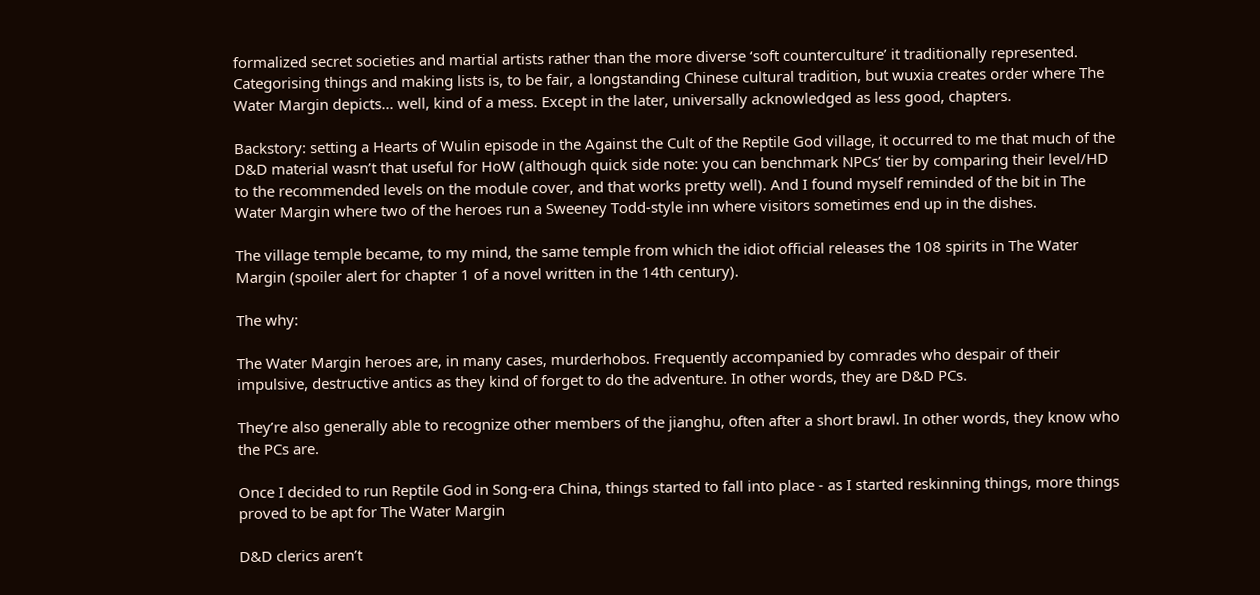formalized secret societies and martial artists rather than the more diverse ‘soft counterculture’ it traditionally represented. Categorising things and making lists is, to be fair, a longstanding Chinese cultural tradition, but wuxia creates order where The Water Margin depicts... well, kind of a mess. Except in the later, universally acknowledged as less good, chapters.

Backstory: setting a Hearts of Wulin episode in the Against the Cult of the Reptile God village, it occurred to me that much of the D&D material wasn’t that useful for HoW (although quick side note: you can benchmark NPCs’ tier by comparing their level/HD to the recommended levels on the module cover, and that works pretty well). And I found myself reminded of the bit in The Water Margin where two of the heroes run a Sweeney Todd-style inn where visitors sometimes end up in the dishes.

The village temple became, to my mind, the same temple from which the idiot official releases the 108 spirits in The Water Margin (spoiler alert for chapter 1 of a novel written in the 14th century).

The why:

The Water Margin heroes are, in many cases, murderhobos. Frequently accompanied by comrades who despair of their impulsive, destructive antics as they kind of forget to do the adventure. In other words, they are D&D PCs.

They’re also generally able to recognize other members of the jianghu, often after a short brawl. In other words, they know who the PCs are.

Once I decided to run Reptile God in Song-era China, things started to fall into place - as I started reskinning things, more things proved to be apt for The Water Margin

D&D clerics aren’t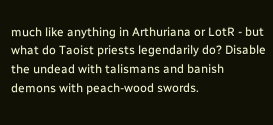much like anything in Arthuriana or LotR - but what do Taoist priests legendarily do? Disable the undead with talismans and banish demons with peach-wood swords.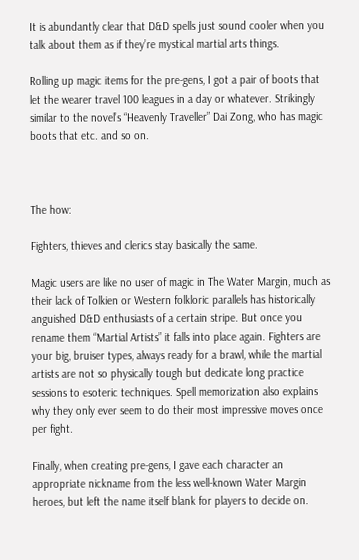It is abundantly clear that D&D spells just sound cooler when you talk about them as if they’re mystical martial arts things.

Rolling up magic items for the pre-gens, I got a pair of boots that let the wearer travel 100 leagues in a day or whatever. Strikingly similar to the novel’s “Heavenly Traveller” Dai Zong, who has magic boots that etc. and so on.



The how:

Fighters, thieves and clerics stay basically the same.

Magic users are like no user of magic in The Water Margin, much as their lack of Tolkien or Western folkloric parallels has historically anguished D&D enthusiasts of a certain stripe. But once you rename them “Martial Artists” it falls into place again. Fighters are your big, bruiser types, always ready for a brawl, while the martial artists are not so physically tough but dedicate long practice sessions to esoteric techniques. Spell memorization also explains why they only ever seem to do their most impressive moves once per fight.

Finally, when creating pre-gens, I gave each character an appropriate nickname from the less well-known Water Margin heroes, but left the name itself blank for players to decide on.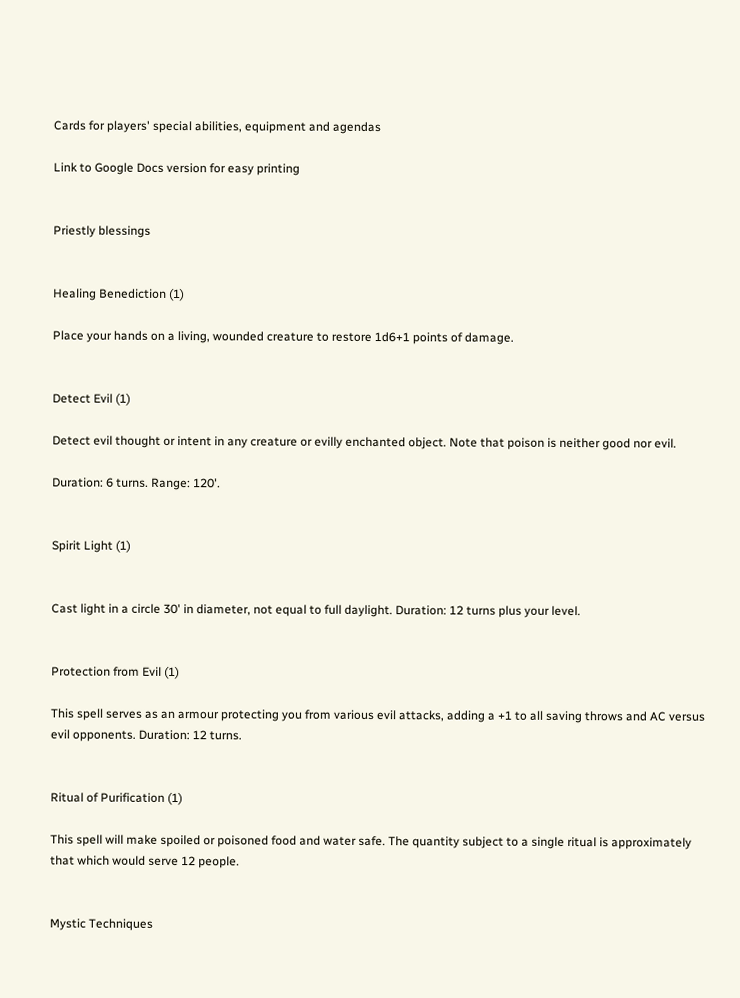Cards for players' special abilities, equipment and agendas

Link to Google Docs version for easy printing


Priestly blessings


Healing Benediction (1)

Place your hands on a living, wounded creature to restore 1d6+1 points of damage.


Detect Evil (1)

Detect evil thought or intent in any creature or evilly enchanted object. Note that poison is neither good nor evil.

Duration: 6 turns. Range: 120'.


Spirit Light (1)


Cast light in a circle 30' in diameter, not equal to full daylight. Duration: 12 turns plus your level.


Protection from Evil (1)

This spell serves as an armour protecting you from various evil attacks, adding a +1 to all saving throws and AC versus evil opponents. Duration: 12 turns.


Ritual of Purification (1)

This spell will make spoiled or poisoned food and water safe. The quantity subject to a single ritual is approximately that which would serve 12 people.


Mystic Techniques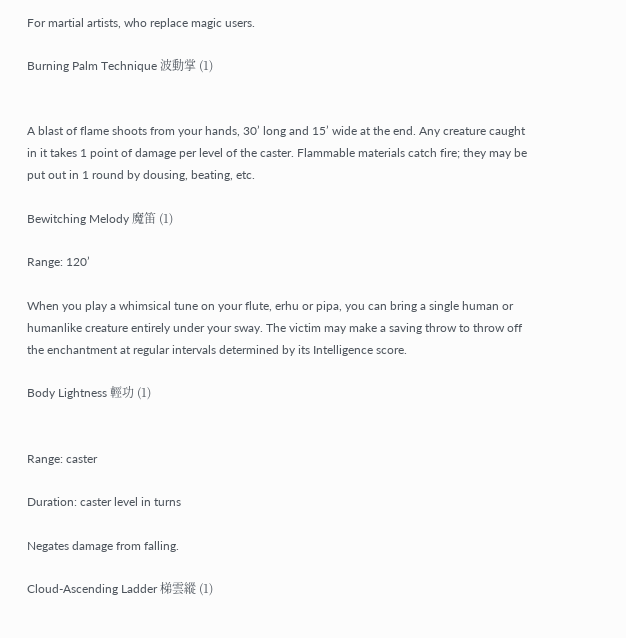For martial artists, who replace magic users.

Burning Palm Technique 波動掌 (1)


A blast of flame shoots from your hands, 30’ long and 15’ wide at the end. Any creature caught in it takes 1 point of damage per level of the caster. Flammable materials catch fire; they may be put out in 1 round by dousing, beating, etc.

Bewitching Melody 魔笛 (1)

Range: 120’

When you play a whimsical tune on your flute, erhu or pipa, you can bring a single human or humanlike creature entirely under your sway. The victim may make a saving throw to throw off the enchantment at regular intervals determined by its Intelligence score.

Body Lightness 輕功 (1)


Range: caster

Duration: caster level in turns

Negates damage from falling.

Cloud-Ascending Ladder 梯雲縱 (1)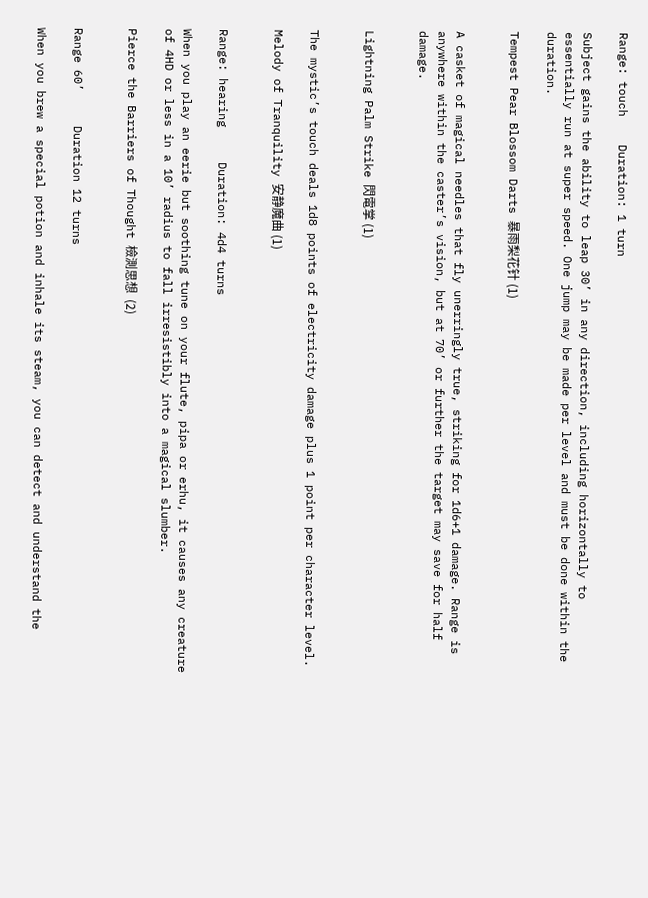Range: touch    Duration: 1 turn

Subject gains the ability to leap 30’ in any direction, including horizontally to essentially run at super speed. One jump may be made per level and must be done within the duration.

Tempest Pear Blossom Darts 暴雨梨花针 (1)


A casket of magical needles that fly unerringly true, striking for 1d6+1 damage. Range is anywhere within the caster’s vision, but at 70’ or further the target may save for half damage.


Lightning Palm Strike 閃電掌 (1)


The mystic’s touch deals 1d8 points of electricity damage plus 1 point per character level.

Melody of Tranquility 安静魔曲 (1)


Range: hearing     Duration: 4d4 turns

When you play an eerie but soothing tune on your flute, pipa or erhu, it causes any creature of 4HD or less in a 10’ radius to fall irresistibly into a magical slumber.

Pierce the Barriers of Thought 檢測思想  (2)


Range 60’     Duration 12 turns

When you brew a special potion and inhale its steam, you can detect and understand the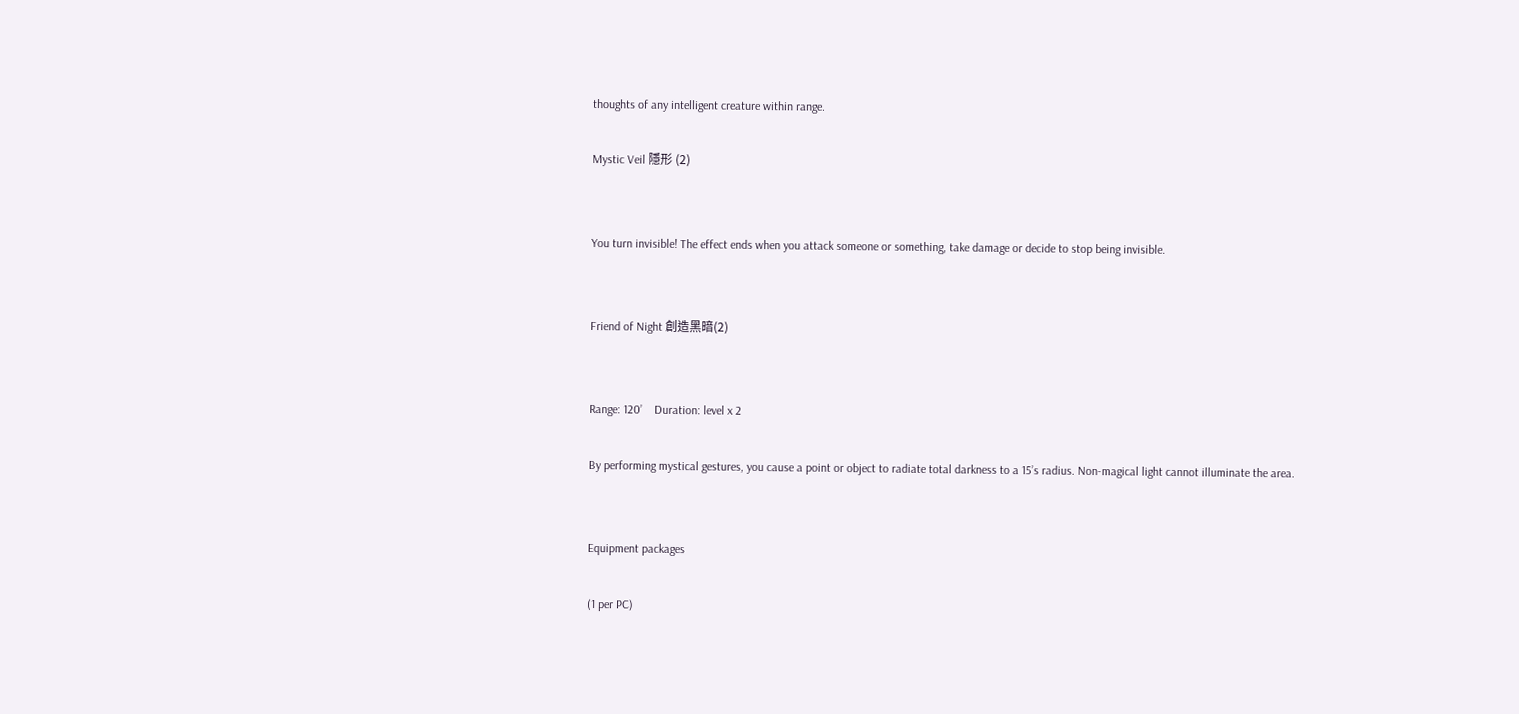thoughts of any intelligent creature within range.

Mystic Veil 隱形 (2)


You turn invisible! The effect ends when you attack someone or something, take damage or decide to stop being invisible.


Friend of Night 創造黑暗(2)


Range: 120’    Duration: level x 2

By performing mystical gestures, you cause a point or object to radiate total darkness to a 15’s radius. Non-magical light cannot illuminate the area.


Equipment packages

(1 per PC)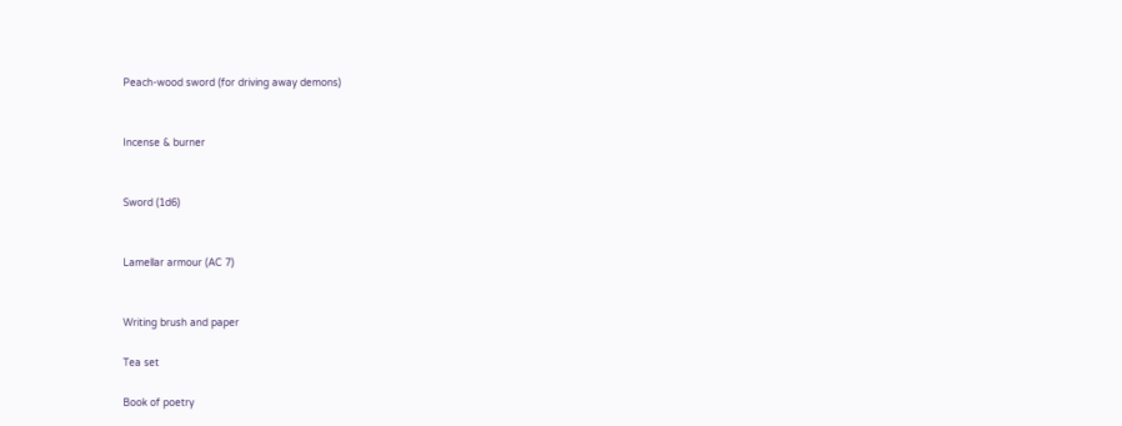Peach-wood sword (for driving away demons)


Incense & burner


Sword (1d6)


Lamellar armour (AC 7)


Writing brush and paper

Tea set

Book of poetry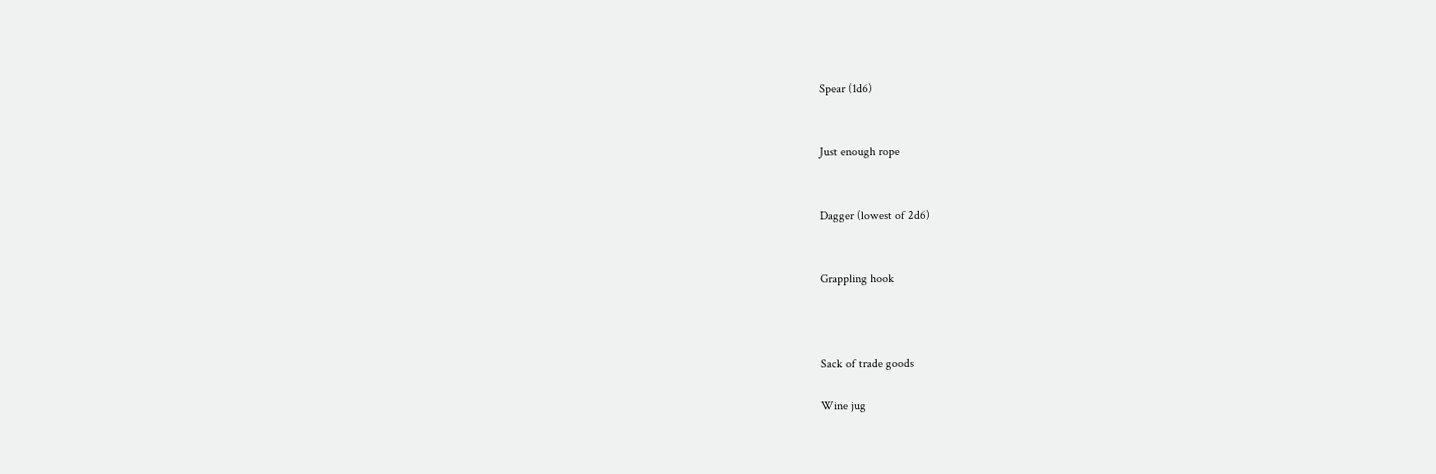Spear (1d6)


Just enough rope


Dagger (lowest of 2d6)


Grappling hook



Sack of trade goods

Wine jug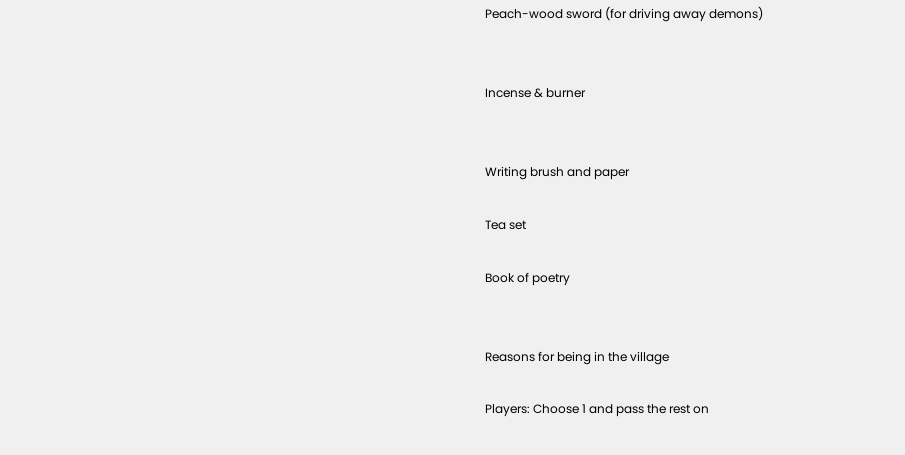Peach-wood sword (for driving away demons)


Incense & burner


Writing brush and paper

Tea set

Book of poetry


Reasons for being in the village

Players: Choose 1 and pass the rest on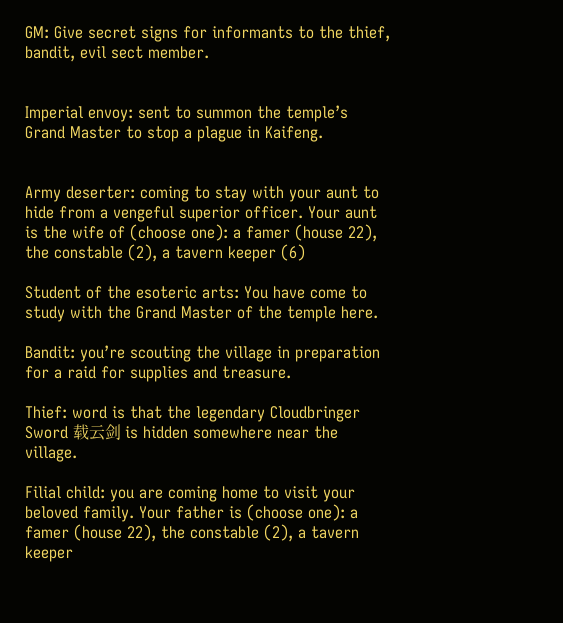GM: Give secret signs for informants to the thief, bandit, evil sect member.


Imperial envoy: sent to summon the temple’s Grand Master to stop a plague in Kaifeng.


Army deserter: coming to stay with your aunt to hide from a vengeful superior officer. Your aunt is the wife of (choose one): a famer (house 22), the constable (2), a tavern keeper (6)

Student of the esoteric arts: You have come to study with the Grand Master of the temple here.

Bandit: you’re scouting the village in preparation for a raid for supplies and treasure.

Thief: word is that the legendary Cloudbringer Sword 载云剑 is hidden somewhere near the village.

Filial child: you are coming home to visit your beloved family. Your father is (choose one): a famer (house 22), the constable (2), a tavern keeper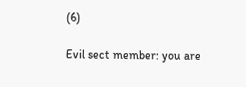(6)

Evil sect member: you are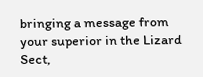bringing a message from your superior in the Lizard Sect,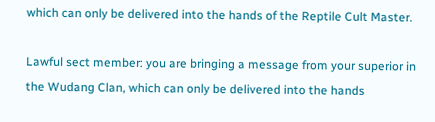which can only be delivered into the hands of the Reptile Cult Master.

Lawful sect member: you are bringing a message from your superior in the Wudang Clan, which can only be delivered into the hands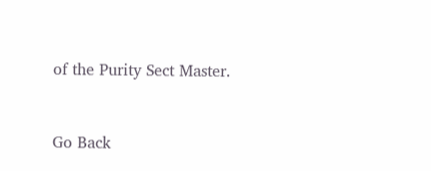of the Purity Sect Master.


Go Back